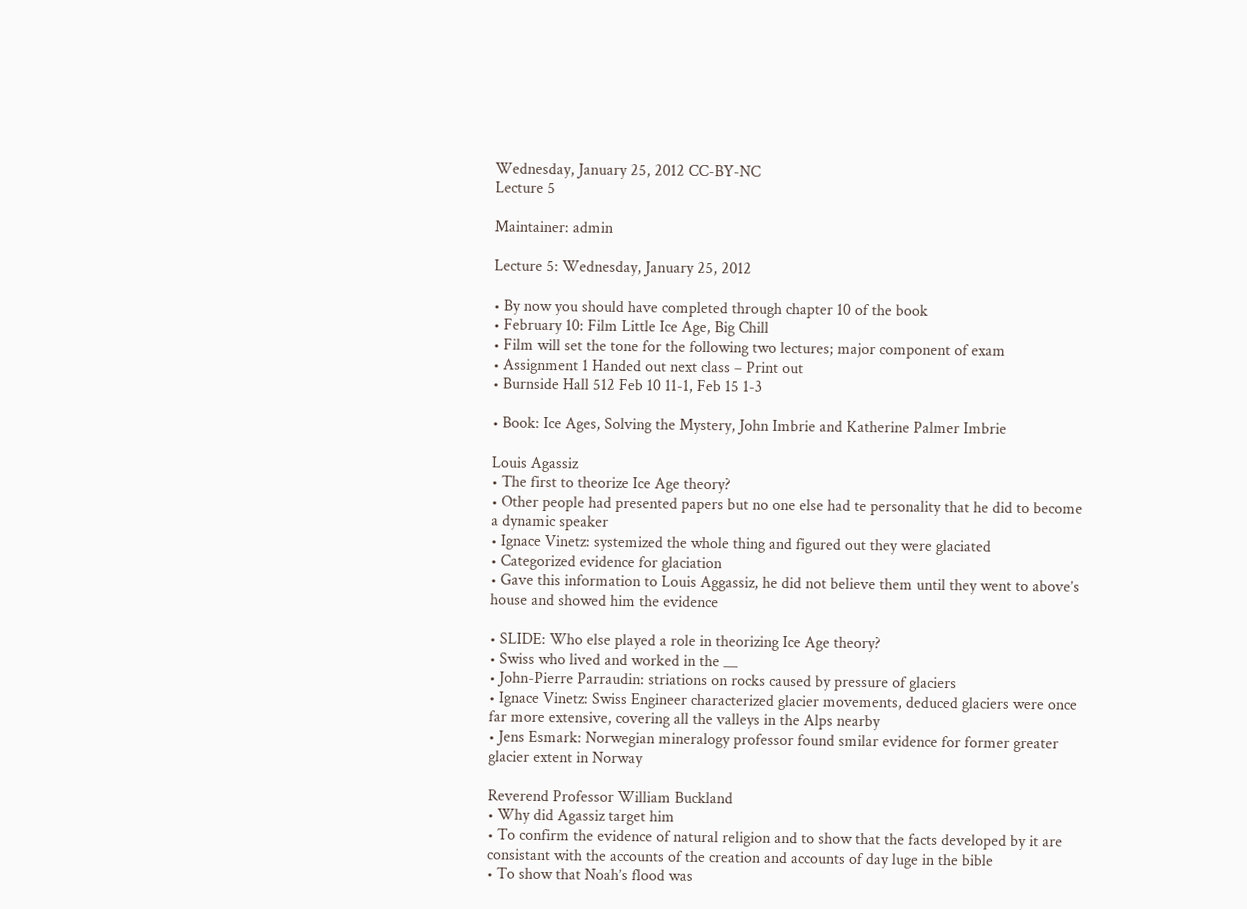Wednesday, January 25, 2012 CC-BY-NC
Lecture 5

Maintainer: admin

Lecture 5: Wednesday, January 25, 2012

• By now you should have completed through chapter 10 of the book
• February 10: Film Little Ice Age, Big Chill
• Film will set the tone for the following two lectures; major component of exam
• Assignment 1 Handed out next class – Print out
• Burnside Hall 512 Feb 10 11-1, Feb 15 1-3

• Book: Ice Ages, Solving the Mystery, John Imbrie and Katherine Palmer Imbrie

Louis Agassiz
• The first to theorize Ice Age theory?
• Other people had presented papers but no one else had te personality that he did to become a dynamic speaker
• Ignace Vinetz: systemized the whole thing and figured out they were glaciated
• Categorized evidence for glaciation
• Gave this information to Louis Aggassiz, he did not believe them until they went to above’s house and showed him the evidence

• SLIDE: Who else played a role in theorizing Ice Age theory?
• Swiss who lived and worked in the __
• John-Pierre Parraudin: striations on rocks caused by pressure of glaciers
• Ignace Vinetz: Swiss Engineer characterized glacier movements, deduced glaciers were once far more extensive, covering all the valleys in the Alps nearby
• Jens Esmark: Norwegian mineralogy professor found smilar evidence for former greater glacier extent in Norway

Reverend Professor William Buckland
• Why did Agassiz target him
• To confirm the evidence of natural religion and to show that the facts developed by it are consistant with the accounts of the creation and accounts of day luge in the bible
• To show that Noah’s flood was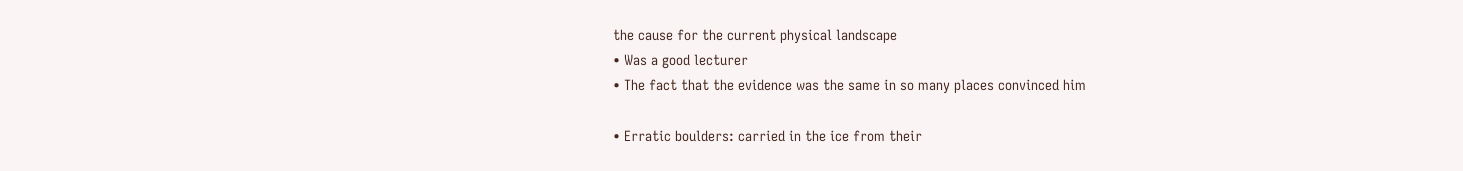the cause for the current physical landscape
• Was a good lecturer
• The fact that the evidence was the same in so many places convinced him

• Erratic boulders: carried in the ice from their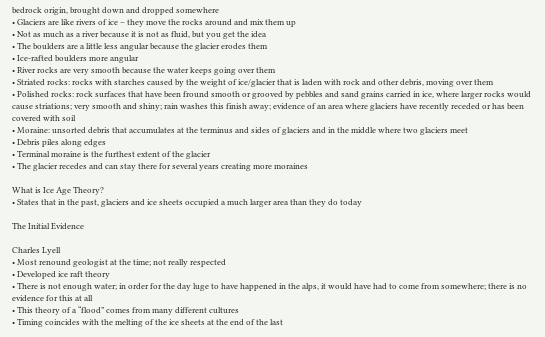bedrock origin, brought down and dropped somewhere
• Glaciers are like rivers of ice – they move the rocks around and mix them up
• Not as much as a river because it is not as fluid, but you get the idea
• The boulders are a little less angular because the glacier erodes them
• Ice-rafted boulders more angular
• River rocks are very smooth because the water keeps going over them
• Striated rocks: rocks with starches caused by the weight of ice/glacier that is laden with rock and other debris, moving over them
• Polished rocks: rock surfaces that have been fround smooth or grooved by pebbles and sand grains carried in ice, where larger rocks would cause striations; very smooth and shiny; rain washes this finish away; evidence of an area where glaciers have recently receded or has been covered with soil
• Moraine: unsorted debris that accumulates at the terminus and sides of glaciers and in the middle where two glaciers meet
• Debris piles along edges
• Terminal moraine is the furthest extent of the glacier
• The glacier recedes and can stay there for several years creating more moraines

What is Ice Age Theory?
• States that in the past, glaciers and ice sheets occupied a much larger area than they do today

The Initial Evidence

Charles Lyell
• Most renound geologist at the time; not really respected
• Developed ice raft theory
• There is not enough water; in order for the day luge to have happened in the alps, it would have had to come from somewhere; there is no evidence for this at all
• This theory of a “flood” comes from many different cultures
• Timing coincides with the melting of the ice sheets at the end of the last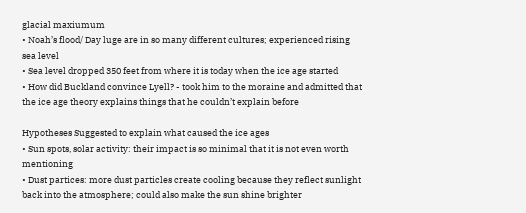glacial maxiumum
• Noah’s flood/ Day luge are in so many different cultures; experienced rising sea level
• Sea level dropped 350 feet from where it is today when the ice age started
• How did Buckland convince Lyell? - took him to the moraine and admitted that the ice age theory explains things that he couldn’t explain before

Hypotheses Suggested to explain what caused the ice ages
• Sun spots, solar activity: their impact is so minimal that it is not even worth mentioning
• Dust partices: more dust particles create cooling because they reflect sunlight back into the atmosphere; could also make the sun shine brighter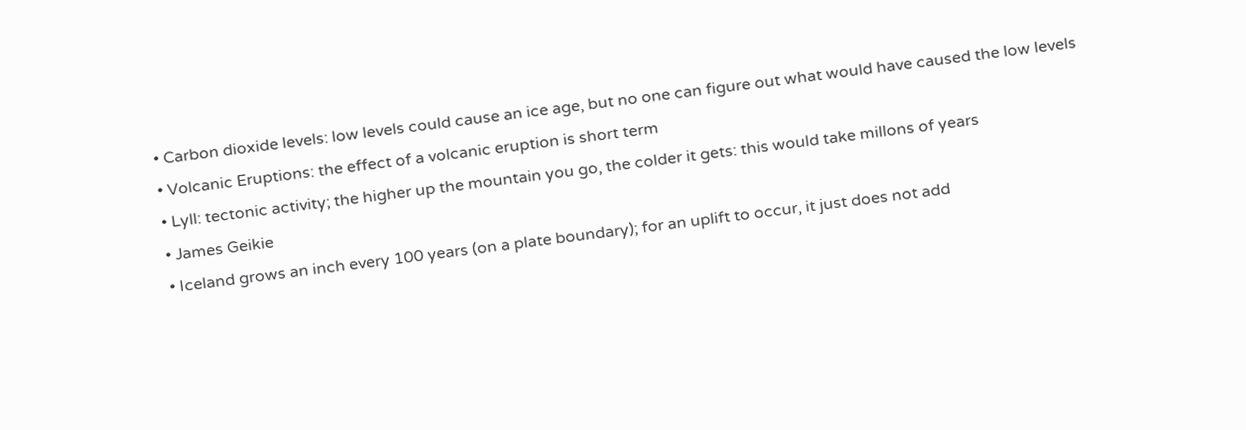• Carbon dioxide levels: low levels could cause an ice age, but no one can figure out what would have caused the low levels
• Volcanic Eruptions: the effect of a volcanic eruption is short term
• Lyll: tectonic activity; the higher up the mountain you go, the colder it gets: this would take millons of years
• James Geikie
• Iceland grows an inch every 100 years (on a plate boundary); for an uplift to occur, it just does not add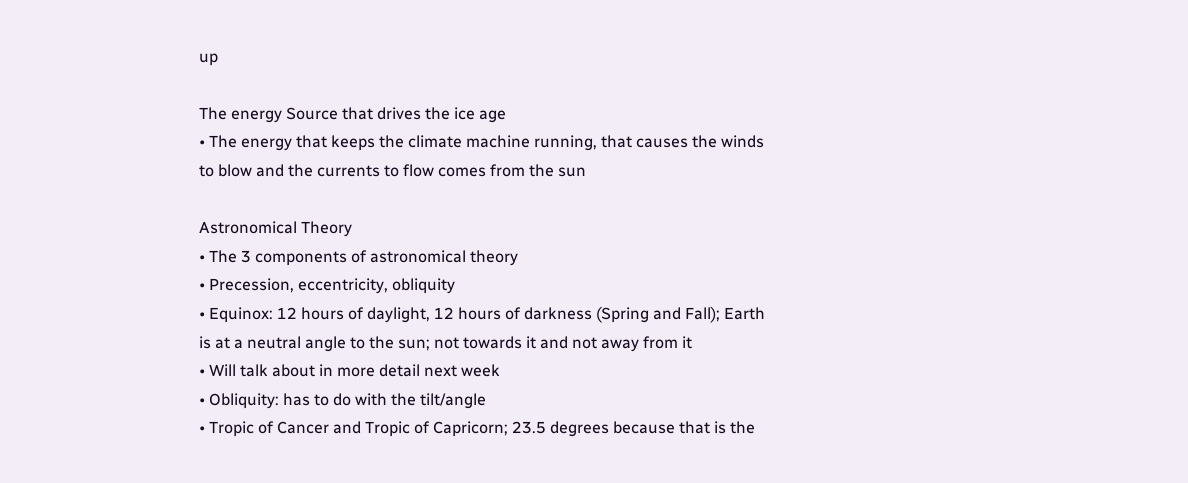up

The energy Source that drives the ice age
• The energy that keeps the climate machine running, that causes the winds to blow and the currents to flow comes from the sun

Astronomical Theory
• The 3 components of astronomical theory
• Precession, eccentricity, obliquity
• Equinox: 12 hours of daylight, 12 hours of darkness (Spring and Fall); Earth is at a neutral angle to the sun; not towards it and not away from it
• Will talk about in more detail next week
• Obliquity: has to do with the tilt/angle
• Tropic of Cancer and Tropic of Capricorn; 23.5 degrees because that is the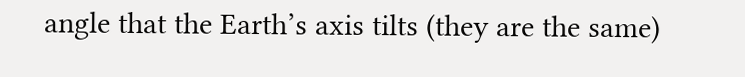angle that the Earth’s axis tilts (they are the same)